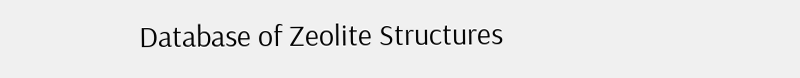Database of Zeolite Structures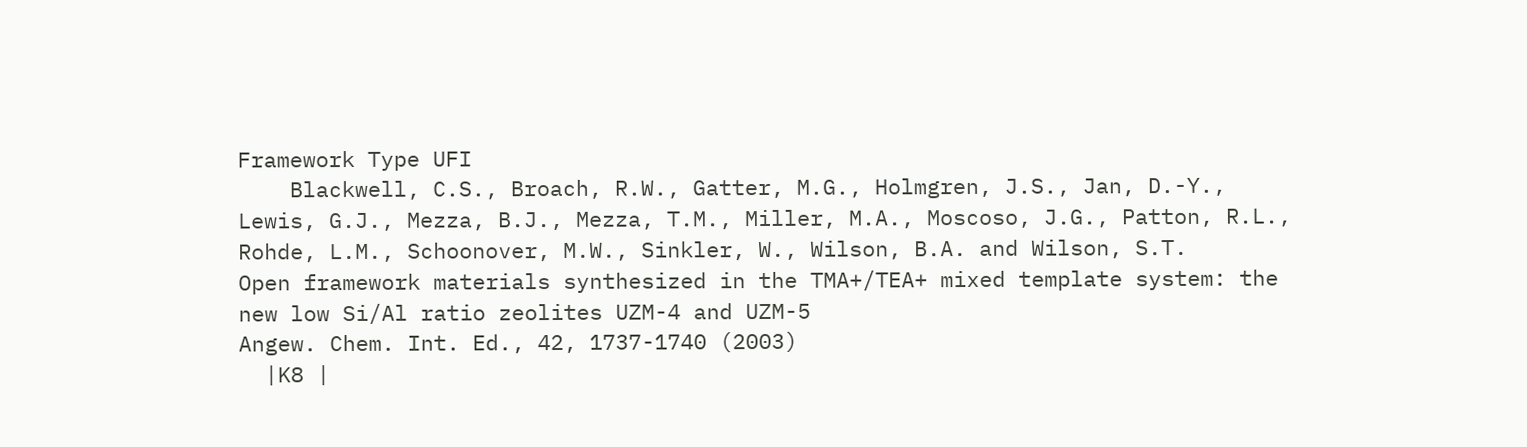Framework Type UFI
    Blackwell, C.S., Broach, R.W., Gatter, M.G., Holmgren, J.S., Jan, D.-Y., Lewis, G.J., Mezza, B.J., Mezza, T.M., Miller, M.A., Moscoso, J.G., Patton, R.L., Rohde, L.M., Schoonover, M.W., Sinkler, W., Wilson, B.A. and Wilson, S.T.
Open framework materials synthesized in the TMA+/TEA+ mixed template system: the new low Si/Al ratio zeolites UZM-4 and UZM-5
Angew. Chem. Int. Ed., 42, 1737-1740 (2003)
  |K8 |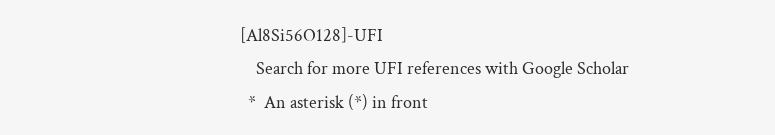[Al8Si56O128]-UFI
    Search for more UFI references with Google Scholar
  *  An asterisk (*) in front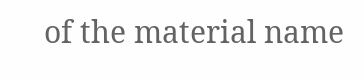of the material name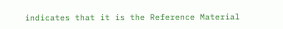indicates that it is the Reference Material